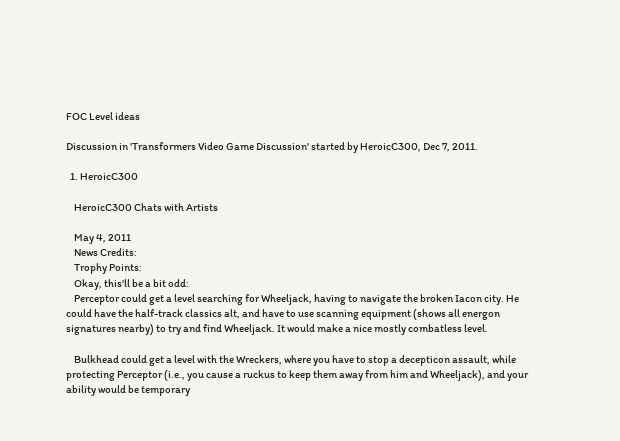FOC Level ideas

Discussion in 'Transformers Video Game Discussion' started by HeroicC300, Dec 7, 2011.

  1. HeroicC300

    HeroicC300 Chats with Artists

    May 4, 2011
    News Credits:
    Trophy Points:
    Okay, this'll be a bit odd:
    Perceptor could get a level searching for Wheeljack, having to navigate the broken Iacon city. He could have the half-track classics alt, and have to use scanning equipment (shows all energon signatures nearby) to try and find Wheeljack. It would make a nice mostly combatless level.

    Bulkhead could get a level with the Wreckers, where you have to stop a decepticon assault, while protecting Perceptor (i.e., you cause a ruckus to keep them away from him and Wheeljack), and your ability would be temporary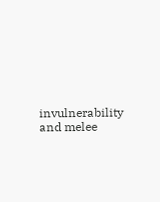invulnerability and melee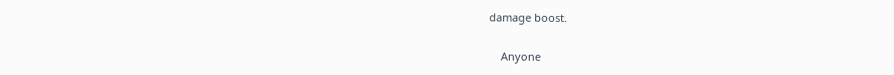damage boost.

    Anyone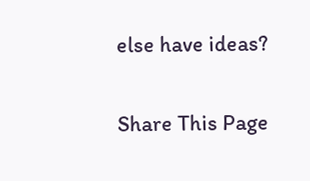else have ideas?

Share This Page